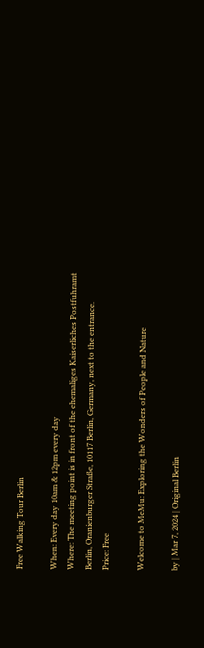Free Walking Tour Berlin

When: Every day 10am & 12pm every day
Where: The meeting point is in front of the ehemaliges Kaiserliches Postfuhramt Berlin, Oranienburger Straße, 10117 Berlin, Germany, next to the entrance.
Price: Free

Welcome to MeMu: Exploring the Wonders of People and Nature

by | Mar 7, 2024 | Original Berlin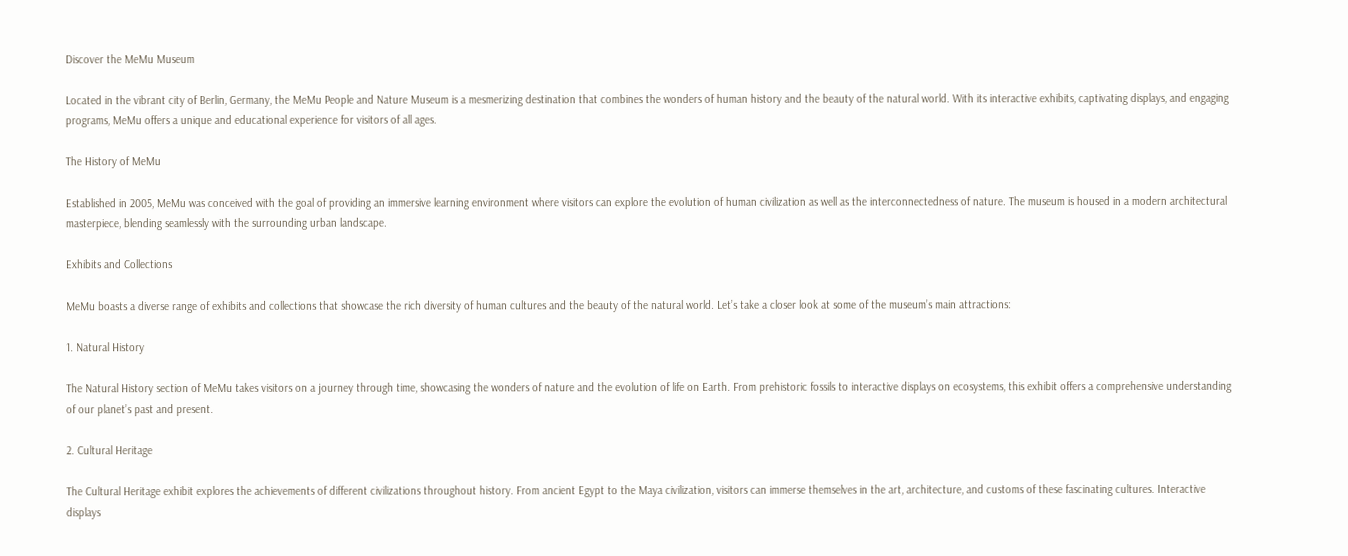Discover the MeMu Museum

Located in the vibrant city of Berlin, Germany, the MeMu People and Nature Museum is a mesmerizing destination that combines the wonders of human history and the beauty of the natural world. With its interactive exhibits, captivating displays, and engaging programs, MeMu offers a unique and educational experience for visitors of all ages.

The History of MeMu

Established in 2005, MeMu was conceived with the goal of providing an immersive learning environment where visitors can explore the evolution of human civilization as well as the interconnectedness of nature. The museum is housed in a modern architectural masterpiece, blending seamlessly with the surrounding urban landscape.

Exhibits and Collections

MeMu boasts a diverse range of exhibits and collections that showcase the rich diversity of human cultures and the beauty of the natural world. Let’s take a closer look at some of the museum’s main attractions:

1. Natural History

The Natural History section of MeMu takes visitors on a journey through time, showcasing the wonders of nature and the evolution of life on Earth. From prehistoric fossils to interactive displays on ecosystems, this exhibit offers a comprehensive understanding of our planet’s past and present.

2. Cultural Heritage

The Cultural Heritage exhibit explores the achievements of different civilizations throughout history. From ancient Egypt to the Maya civilization, visitors can immerse themselves in the art, architecture, and customs of these fascinating cultures. Interactive displays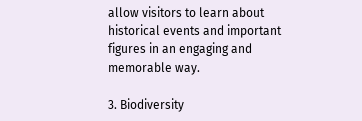allow visitors to learn about historical events and important figures in an engaging and memorable way.

3. Biodiversity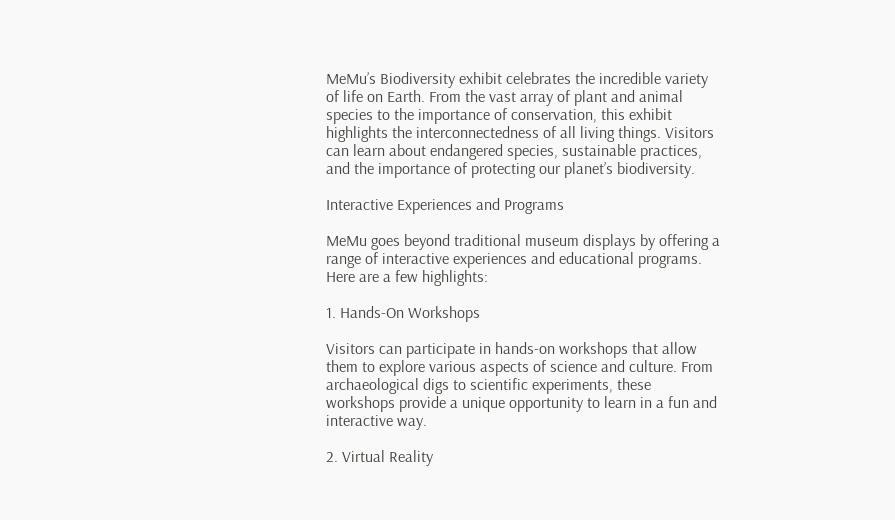MeMu’s Biodiversity exhibit celebrates the incredible variety of life on Earth. From the vast array of plant and animal species to the importance of conservation, this exhibit highlights the interconnectedness of all living things. Visitors can learn about endangered species, sustainable practices, and the importance of protecting our planet’s biodiversity.

Interactive Experiences and Programs

MeMu goes beyond traditional museum displays by offering a range of interactive experiences and educational programs. Here are a few highlights:

1. Hands-On Workshops

Visitors can participate in hands-on workshops that allow them to explore various aspects of science and culture. From archaeological digs to scientific experiments, these workshops provide a unique opportunity to learn in a fun and interactive way.

2. Virtual Reality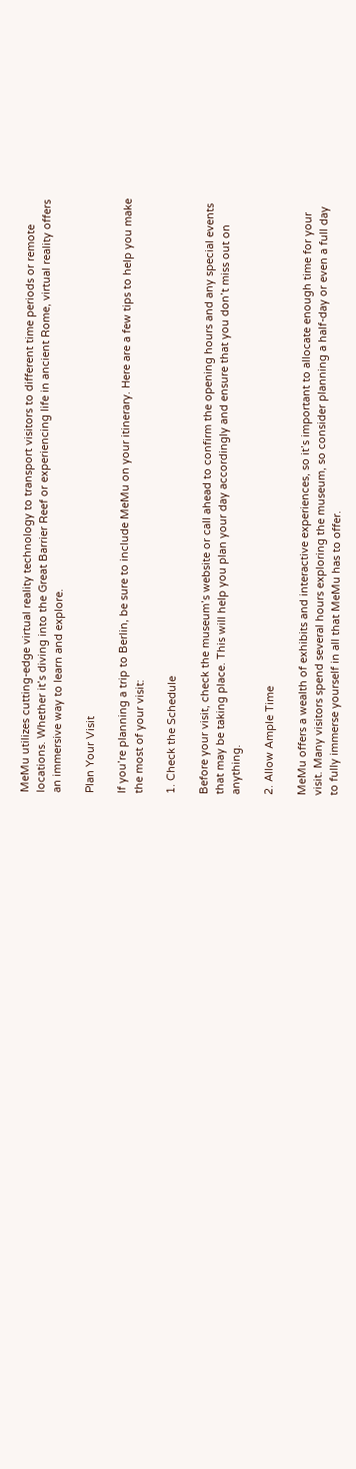MeMu utilizes cutting-edge virtual reality technology to transport visitors to different time periods or remote locations. Whether it’s diving into the Great Barrier Reef or experiencing life in ancient Rome, virtual reality offers an immersive way to learn and explore.

Plan Your Visit

If you’re planning a trip to Berlin, be sure to include MeMu on your itinerary. Here are a few tips to help you make the most of your visit:

1. Check the Schedule

Before your visit, check the museum’s website or call ahead to confirm the opening hours and any special events that may be taking place. This will help you plan your day accordingly and ensure that you don’t miss out on anything.

2. Allow Ample Time

MeMu offers a wealth of exhibits and interactive experiences, so it’s important to allocate enough time for your visit. Many visitors spend several hours exploring the museum, so consider planning a half-day or even a full day to fully immerse yourself in all that MeMu has to offer.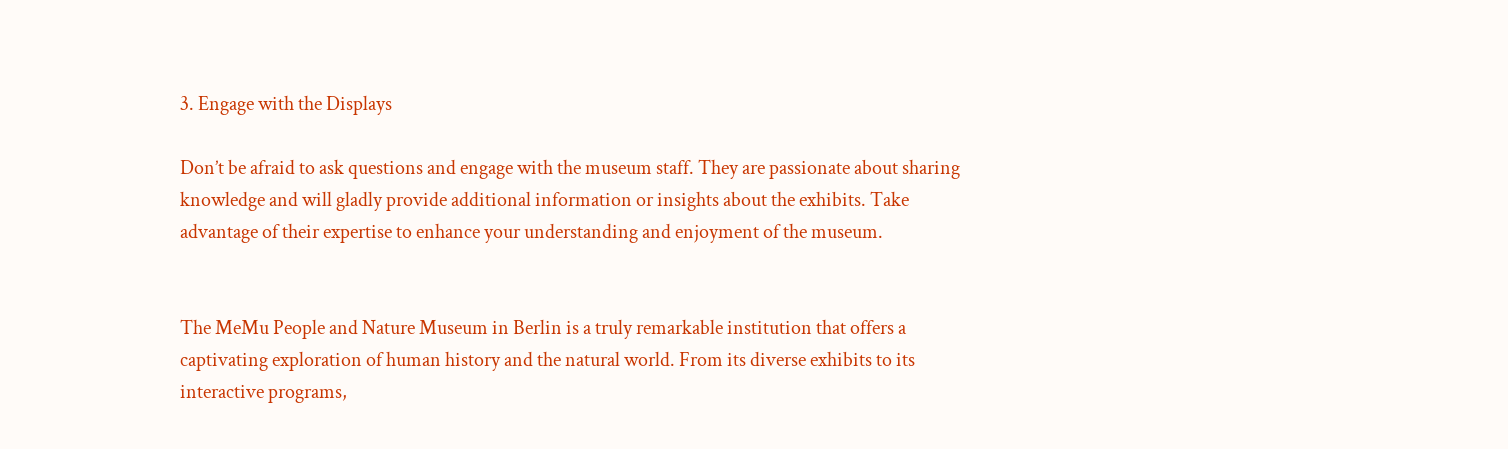3. Engage with the Displays

Don’t be afraid to ask questions and engage with the museum staff. They are passionate about sharing knowledge and will gladly provide additional information or insights about the exhibits. Take advantage of their expertise to enhance your understanding and enjoyment of the museum.


The MeMu People and Nature Museum in Berlin is a truly remarkable institution that offers a captivating exploration of human history and the natural world. From its diverse exhibits to its interactive programs,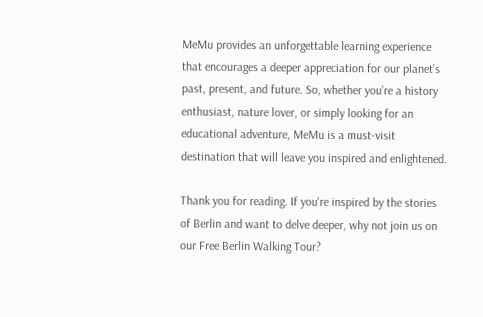MeMu provides an unforgettable learning experience that encourages a deeper appreciation for our planet’s past, present, and future. So, whether you’re a history enthusiast, nature lover, or simply looking for an educational adventure, MeMu is a must-visit destination that will leave you inspired and enlightened.

Thank you for reading. If you're inspired by the stories of Berlin and want to delve deeper, why not join us on our Free Berlin Walking Tour?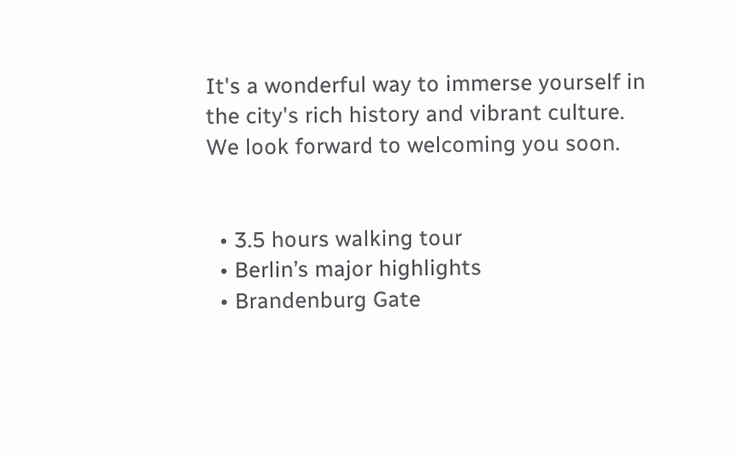It's a wonderful way to immerse yourself in the city's rich history and vibrant culture. We look forward to welcoming you soon.


  • 3.5 hours walking tour
  • Berlin’s major highlights
  • Brandenburg Gate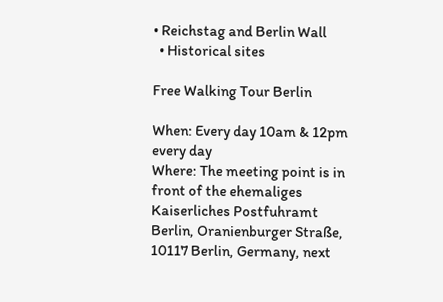• Reichstag and Berlin Wall
  • Historical sites

Free Walking Tour Berlin

When: Every day 10am & 12pm every day
Where: The meeting point is in front of the ehemaliges Kaiserliches Postfuhramt Berlin, Oranienburger Straße, 10117 Berlin, Germany, next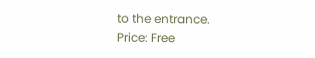to the entrance.
Price: Free